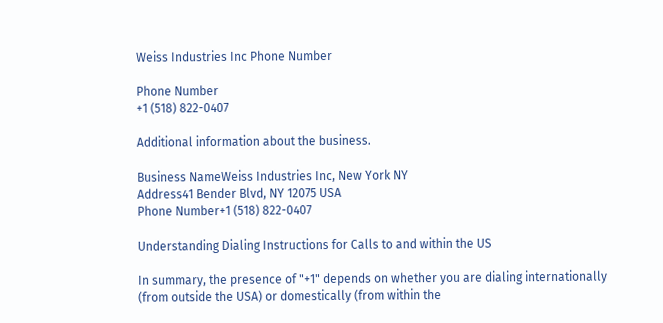Weiss Industries Inc Phone Number

Phone Number
+1 (518) 822-0407

Additional information about the business.

Business NameWeiss Industries Inc, New York NY
Address41 Bender Blvd, NY 12075 USA
Phone Number+1 (518) 822-0407

Understanding Dialing Instructions for Calls to and within the US

In summary, the presence of "+1" depends on whether you are dialing internationally (from outside the USA) or domestically (from within the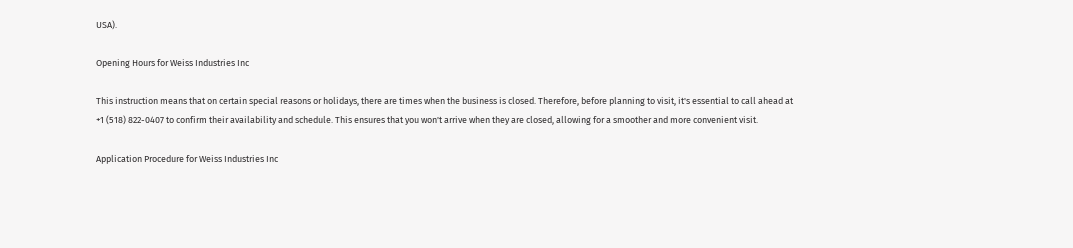USA).

Opening Hours for Weiss Industries Inc

This instruction means that on certain special reasons or holidays, there are times when the business is closed. Therefore, before planning to visit, it's essential to call ahead at +1 (518) 822-0407 to confirm their availability and schedule. This ensures that you won't arrive when they are closed, allowing for a smoother and more convenient visit.

Application Procedure for Weiss Industries Inc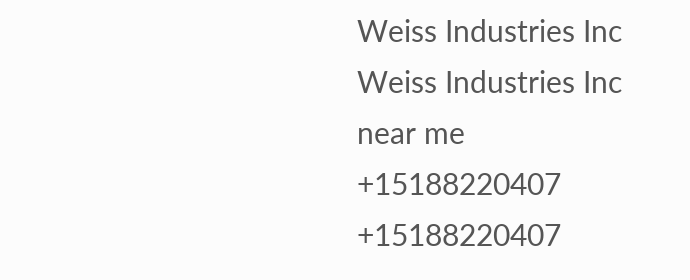Weiss Industries Inc Weiss Industries Inc near me +15188220407 +15188220407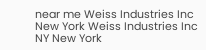near me Weiss Industries Inc New York Weiss Industries Inc NY New York